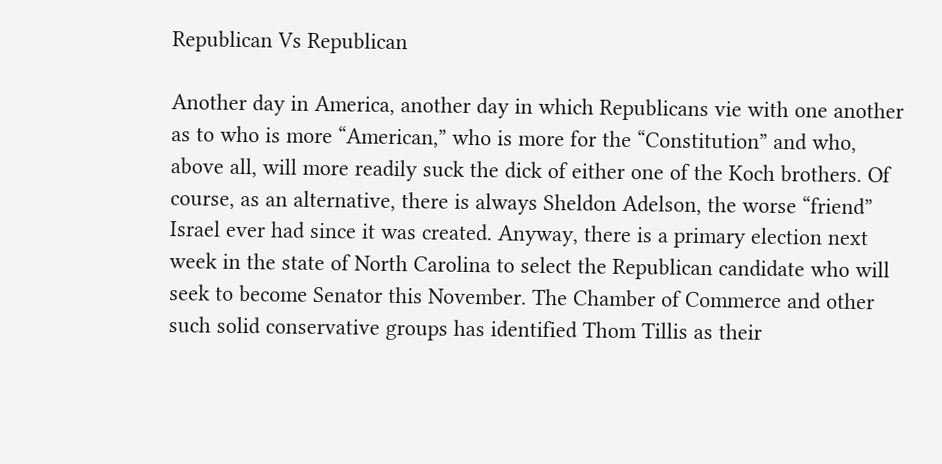Republican Vs Republican

Another day in America, another day in which Republicans vie with one another as to who is more “American,” who is more for the “Constitution” and who, above all, will more readily suck the dick of either one of the Koch brothers. Of course, as an alternative, there is always Sheldon Adelson, the worse “friend” Israel ever had since it was created. Anyway, there is a primary election next week in the state of North Carolina to select the Republican candidate who will seek to become Senator this November. The Chamber of Commerce and other such solid conservative groups has identified Thom Tillis as their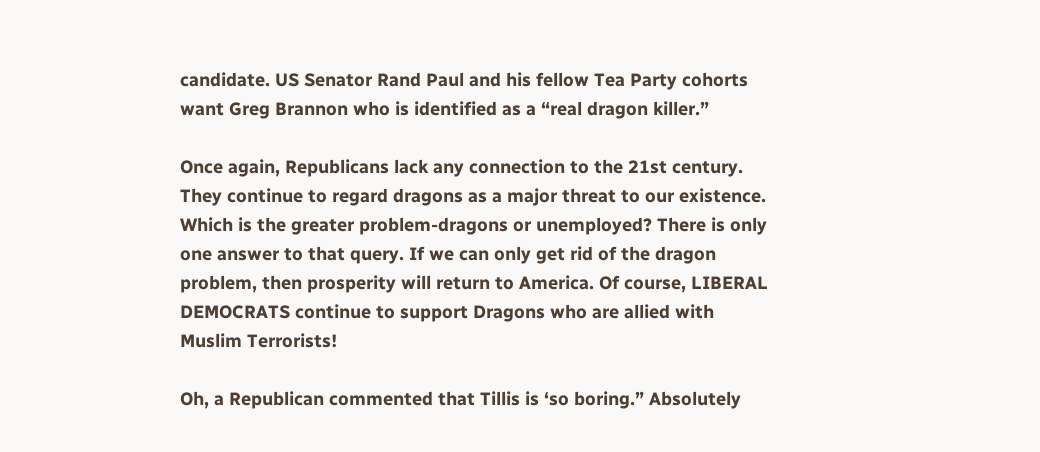candidate. US Senator Rand Paul and his fellow Tea Party cohorts want Greg Brannon who is identified as a “real dragon killer.”

Once again, Republicans lack any connection to the 21st century. They continue to regard dragons as a major threat to our existence. Which is the greater problem-dragons or unemployed? There is only one answer to that query. If we can only get rid of the dragon problem, then prosperity will return to America. Of course, LIBERAL DEMOCRATS continue to support Dragons who are allied with Muslim Terrorists!

Oh, a Republican commented that Tillis is ‘so boring.” Absolutely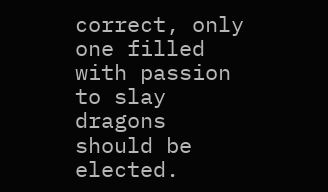correct, only one filled with passion to slay dragons should be elected.